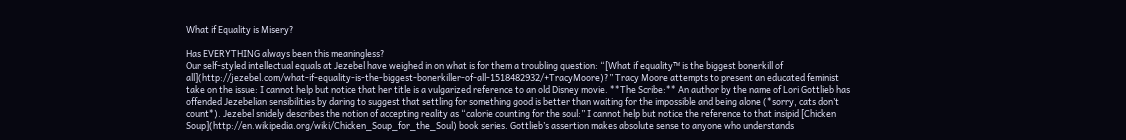What if Equality is Misery?

Has EVERYTHING always been this meaningless?
Our self-styled intellectual equals at Jezebel have weighed in on what is for them a troubling question: “[What if equality™ is the biggest bonerkill of all](http://jezebel.com/what-if-equality-is-the-biggest-bonerkiller-of-all-1518482932/+TracyMoore)?” Tracy Moore attempts to present an educated feminist take on the issue: I cannot help but notice that her title is a vulgarized reference to an old Disney movie. **The Scribe:** An author by the name of Lori Gottlieb has offended Jezebelian sensibilities by daring to suggest that settling for something good is better than waiting for the impossible and being alone (*sorry, cats don’t count*). Jezebel snidely describes the notion of accepting reality as “calorie counting for the soul:” I cannot help but notice the reference to that insipid [Chicken Soup](http://en.wikipedia.org/wiki/Chicken_Soup_for_the_Soul) book series. Gottlieb’s assertion makes absolute sense to anyone who understands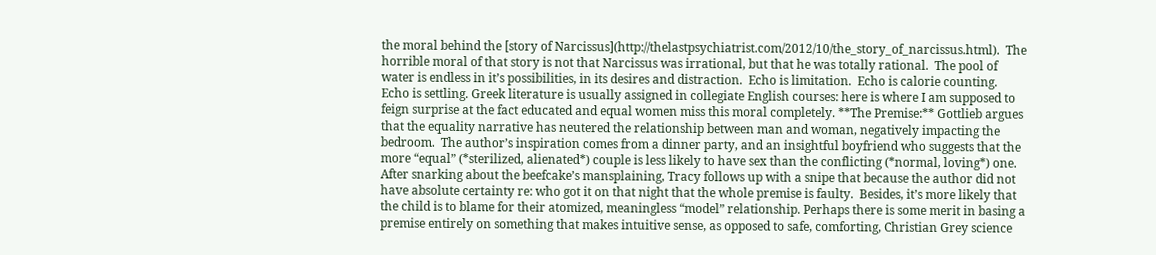the moral behind the [story of Narcissus](http://thelastpsychiatrist.com/2012/10/the_story_of_narcissus.html).  The horrible moral of that story is not that Narcissus was irrational, but that he was totally rational.  The pool of water is endless in it’s possibilities, in its desires and distraction.  Echo is limitation.  Echo is calorie counting.  Echo is settling. Greek literature is usually assigned in collegiate English courses: here is where I am supposed to feign surprise at the fact educated and equal women miss this moral completely. **The Premise:** Gottlieb argues that the equality narrative has neutered the relationship between man and woman, negatively impacting the bedroom.  The author’s inspiration comes from a dinner party, and an insightful boyfriend who suggests that the more “equal” (*sterilized, alienated*) couple is less likely to have sex than the conflicting (*normal, loving*) one. After snarking about the beefcake’s mansplaining, Tracy follows up with a snipe that because the author did not have absolute certainty re: who got it on that night that the whole premise is faulty.  Besides, it’s more likely that the child is to blame for their atomized, meaningless “model” relationship. Perhaps there is some merit in basing a premise entirely on something that makes intuitive sense, as opposed to safe, comforting, Christian Grey science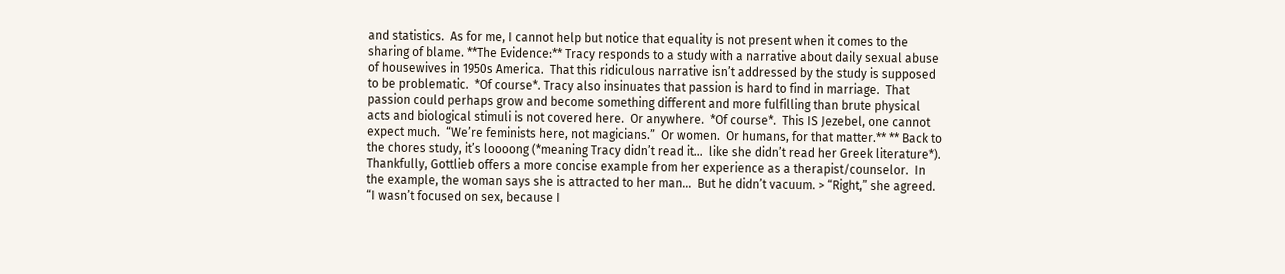and statistics.  As for me, I cannot help but notice that equality is not present when it comes to the sharing of blame. **The Evidence:** Tracy responds to a study with a narrative about daily sexual abuse of housewives in 1950s America.  That this ridiculous narrative isn’t addressed by the study is supposed to be problematic.  *Of course*. Tracy also insinuates that passion is hard to find in marriage.  That passion could perhaps grow and become something different and more fulfilling than brute physical acts and biological stimuli is not covered here.  Or anywhere.  *Of course*.  This IS Jezebel, one cannot expect much.  “We’re feminists here, not magicians.”  Or women.  Or humans, for that matter.** ** Back to the chores study, it’s loooong (*meaning Tracy didn’t read it…  like she didn’t read her Greek literature*). Thankfully, Gottlieb offers a more concise example from her experience as a therapist/counselor.  In the example, the woman says she is attracted to her man…  But he didn’t vacuum. > “Right,” she agreed. “I wasn’t focused on sex, because I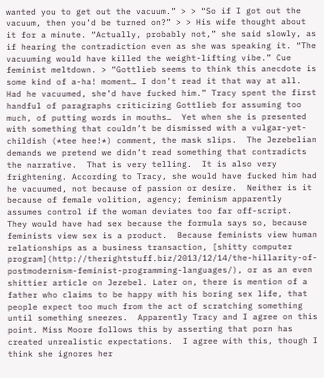wanted you to get out the vacuum.” > > “So if I got out the vacuum, then you’d be turned on?” > > His wife thought about it for a minute. “Actually, probably not,” she said slowly, as if hearing the contradiction even as she was speaking it. “The vacuuming would have killed the weight-lifting vibe.” Cue feminist meltdown. > “Gottlieb seems to think this anecdote is some kind of a-ha! moment… I don’t read it that way at all.  Had he vacuumed, she’d have fucked him.” Tracy spent the first handful of paragraphs criticizing Gottlieb for assuming too much, of putting words in mouths…  Yet when she is presented with something that couldn’t be dismissed with a vulgar-yet-childish (*tee hee!*) comment, the mask slips.  The Jezebelian demands we pretend we didn’t read something that contradicts the narrative.  That is very telling.  It is also very frightening. According to Tracy, she would have fucked him had he vacuumed, not because of passion or desire.  Neither is it because of female volition, agency; feminism apparently assumes control if the woman deviates too far off-script.  They would have had sex because the formula says so, because feminists view sex is a product.  Because feminists view human relationships as a business transaction, [shitty computer program](http://therightstuff.biz/2013/12/14/the-hillarity-of-postmodernism-feminist-programming-languages/), or as an even shittier article on Jezebel. Later on, there is mention of a father who claims to be happy with his boring sex life, that people expect too much from the act of scratching something until something sneezes.  Apparently Tracy and I agree on this point. Miss Moore follows this by asserting that porn has created unrealistic expectations.  I agree with this, though I think she ignores her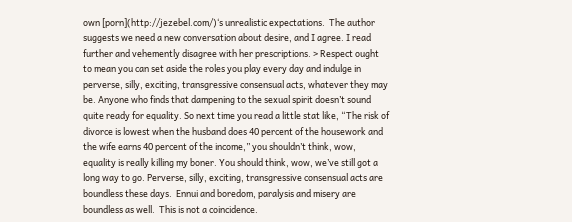own [porn](http://jezebel.com/)‘s unrealistic expectations.  The author suggests we need a new conversation about desire, and I agree. I read further and vehemently disagree with her prescriptions. > Respect ought to mean you can set aside the roles you play every day and indulge in perverse, silly, exciting, transgressive consensual acts, whatever they may be. Anyone who finds that dampening to the sexual spirit doesn’t sound quite ready for equality. So next time you read a little stat like, “The risk of divorce is lowest when the husband does 40 percent of the housework and the wife earns 40 percent of the income,” you shouldn’t think, wow, equality is really killing my boner. You should think, wow, we’ve still got a long way to go. Perverse, silly, exciting, transgressive consensual acts are boundless these days.  Ennui and boredom, paralysis and misery are boundless as well.  This is not a coincidence.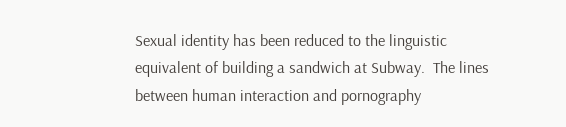Sexual identity has been reduced to the linguistic equivalent of building a sandwich at Subway.  The lines between human interaction and pornography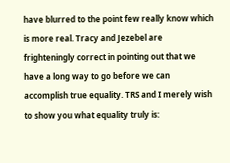have blurred to the point few really know which is more real. Tracy and Jezebel are frighteningly correct in pointing out that we have a long way to go before we can accomplish true equality. TRS and I merely wish to show you what equality truly is: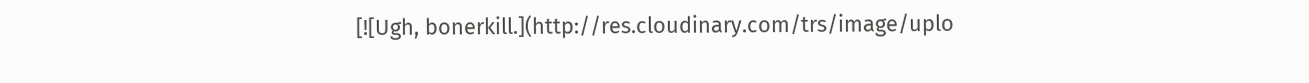[![Ugh, bonerkill.](http://res.cloudinary.com/trs/image/uplo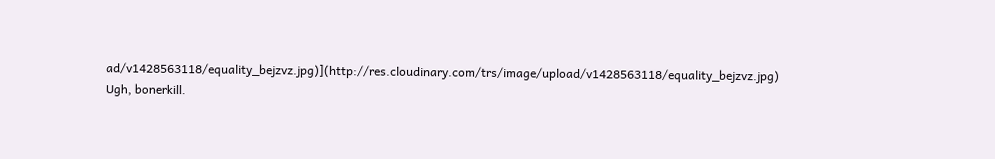ad/v1428563118/equality_bejzvz.jpg)](http://res.cloudinary.com/trs/image/upload/v1428563118/equality_bejzvz.jpg)
Ugh, bonerkill.